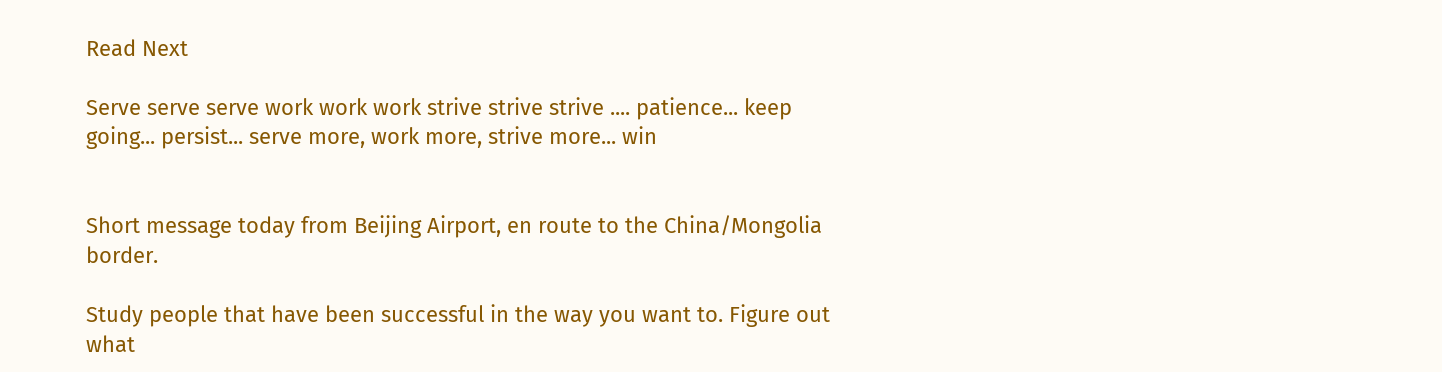Read Next

Serve serve serve work work work strive strive strive .... patience... keep going... persist... serve more, work more, strive more... win


Short message today from Beijing Airport, en route to the China/Mongolia border.

Study people that have been successful in the way you want to. Figure out what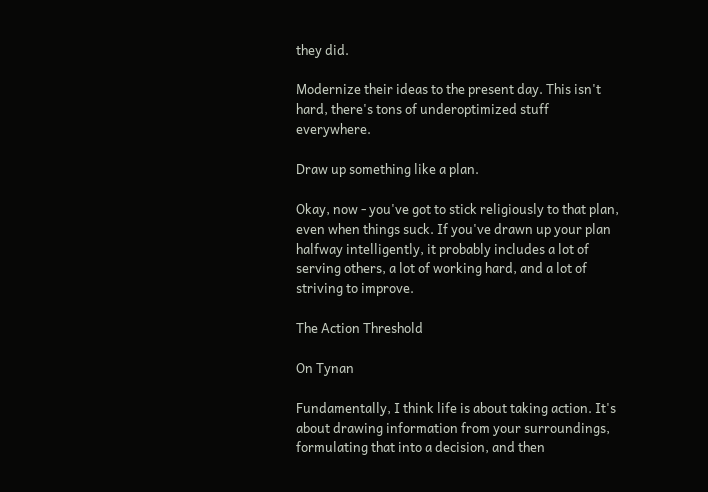they did.

Modernize their ideas to the present day. This isn't hard, there's tons of underoptimized stuff everywhere.

Draw up something like a plan.

Okay, now - you've got to stick religiously to that plan, even when things suck. If you've drawn up your plan halfway intelligently, it probably includes a lot of serving others, a lot of working hard, and a lot of striving to improve.

The Action Threshold

On Tynan

Fundamentally, I think life is about taking action. It's about drawing information from your surroundings, formulating that into a decision, and then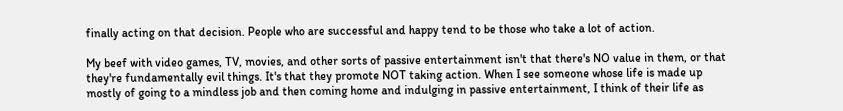finally acting on that decision. People who are successful and happy tend to be those who take a lot of action.

My beef with video games, TV, movies, and other sorts of passive entertainment isn't that there's NO value in them, or that they're fundamentally evil things. It's that they promote NOT taking action. When I see someone whose life is made up mostly of going to a mindless job and then coming home and indulging in passive entertainment, I think of their life as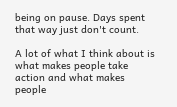being on pause. Days spent that way just don't count.

A lot of what I think about is what makes people take action and what makes people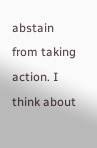abstain from taking action. I think about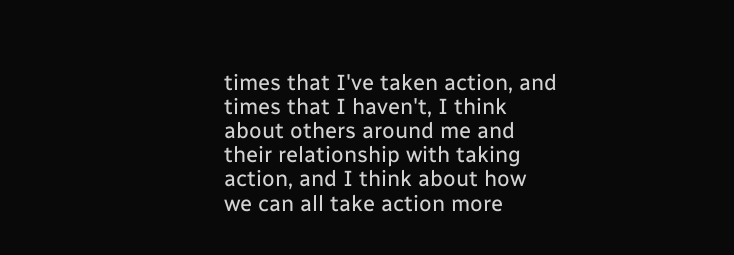times that I've taken action, and times that I haven't, I think about others around me and their relationship with taking action, and I think about how we can all take action more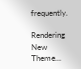frequently.

Rendering New Theme...